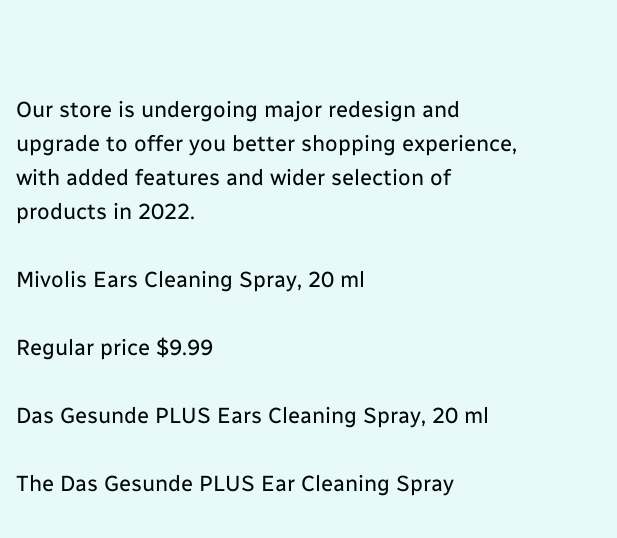Our store is undergoing major redesign and upgrade to offer you better shopping experience, with added features and wider selection of products in 2022.

Mivolis Ears Cleaning Spray, 20 ml

Regular price $9.99

Das Gesunde PLUS Ears Cleaning Spray, 20 ml

The Das Gesunde PLUS Ear Cleaning Spray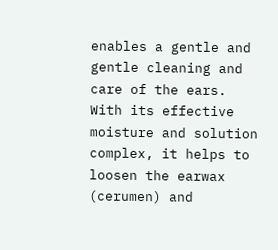enables a gentle and gentle cleaning and care of the ears. With its effective moisture and solution complex, it helps to loosen the earwax (cerumen) and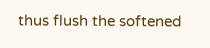thus flush the softened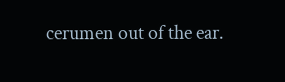cerumen out of the ear.